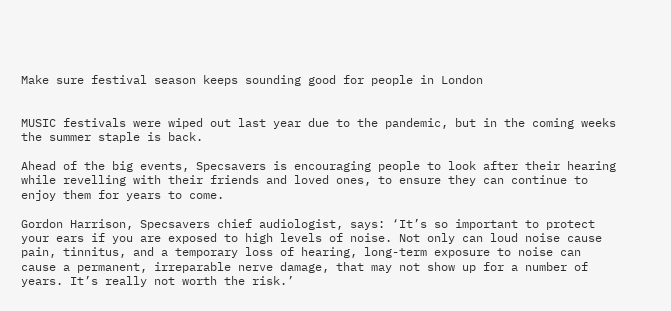Make sure festival season keeps sounding good for people in London


MUSIC festivals were wiped out last year due to the pandemic, but in the coming weeks the summer staple is back.

Ahead of the big events, Specsavers is encouraging people to look after their hearing while revelling with their friends and loved ones, to ensure they can continue to enjoy them for years to come.

Gordon Harrison, Specsavers chief audiologist, says: ‘It’s so important to protect your ears if you are exposed to high levels of noise. Not only can loud noise cause pain, tinnitus, and a temporary loss of hearing, long-term exposure to noise can cause a permanent, irreparable nerve damage, that may not show up for a number of years. It’s really not worth the risk.’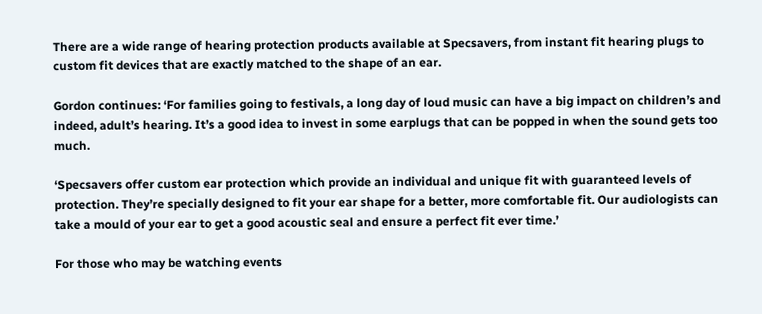There are a wide range of hearing protection products available at Specsavers, from instant fit hearing plugs to custom fit devices that are exactly matched to the shape of an ear.

Gordon continues: ‘For families going to festivals, a long day of loud music can have a big impact on children’s and indeed, adult’s hearing. It’s a good idea to invest in some earplugs that can be popped in when the sound gets too much.

‘Specsavers offer custom ear protection which provide an individual and unique fit with guaranteed levels of protection. They’re specially designed to fit your ear shape for a better, more comfortable fit. Our audiologists can take a mould of your ear to get a good acoustic seal and ensure a perfect fit ever time.’

For those who may be watching events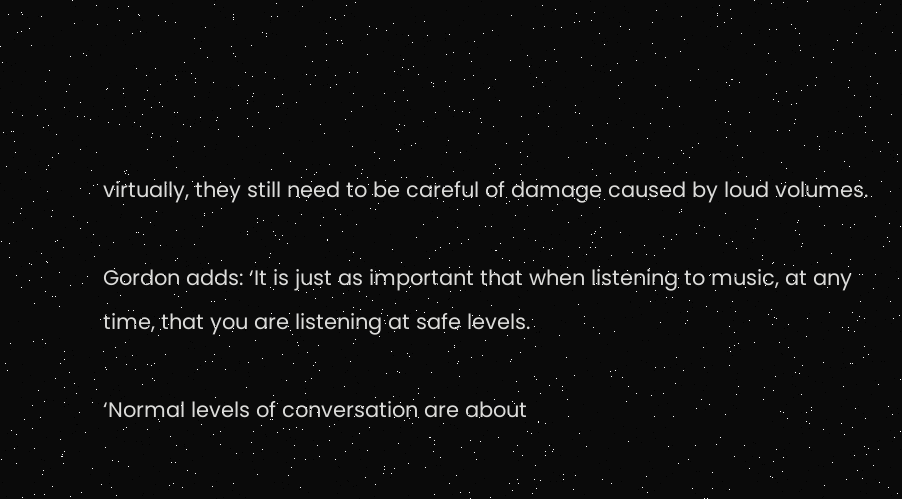virtually, they still need to be careful of damage caused by loud volumes.

Gordon adds: ‘It is just as important that when listening to music, at any time, that you are listening at safe levels.

‘Normal levels of conversation are about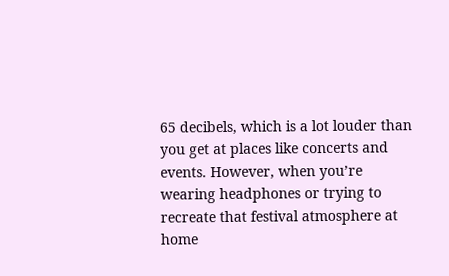65 decibels, which is a lot louder than you get at places like concerts and events. However, when you’re wearing headphones or trying to recreate that festival atmosphere at home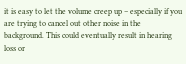it is easy to let the volume creep up – especially if you are trying to cancel out other noise in the background. This could eventually result in hearing loss or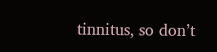tinnitus, so don’t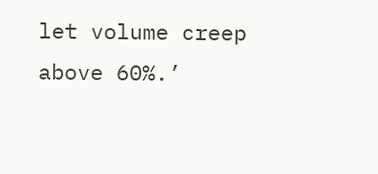let volume creep above 60%.’